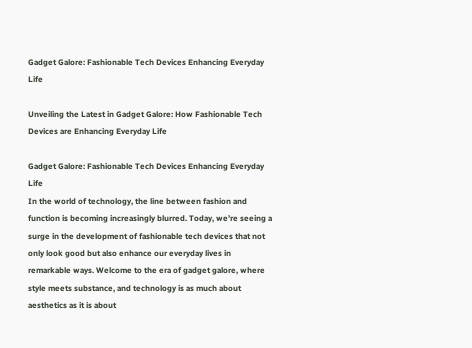Gadget Galore: Fashionable Tech Devices Enhancing Everyday Life

Unveiling the Latest in Gadget Galore: How Fashionable Tech Devices are Enhancing Everyday Life

Gadget Galore: Fashionable Tech Devices Enhancing Everyday Life
In the world of technology, the line between fashion and function is becoming increasingly blurred. Today, we’re seeing a surge in the development of fashionable tech devices that not only look good but also enhance our everyday lives in remarkable ways. Welcome to the era of gadget galore, where style meets substance, and technology is as much about aesthetics as it is about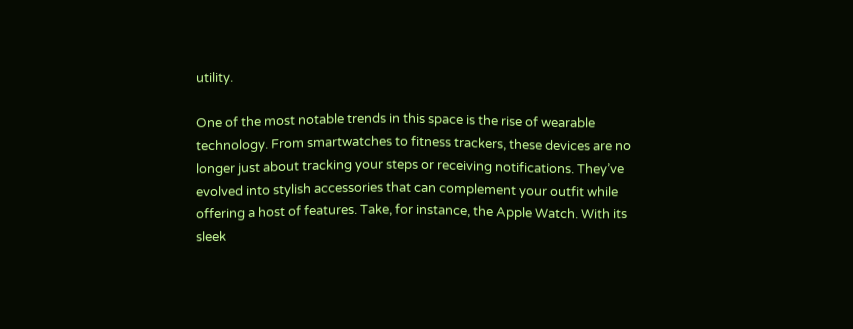utility.

One of the most notable trends in this space is the rise of wearable technology. From smartwatches to fitness trackers, these devices are no longer just about tracking your steps or receiving notifications. They’ve evolved into stylish accessories that can complement your outfit while offering a host of features. Take, for instance, the Apple Watch. With its sleek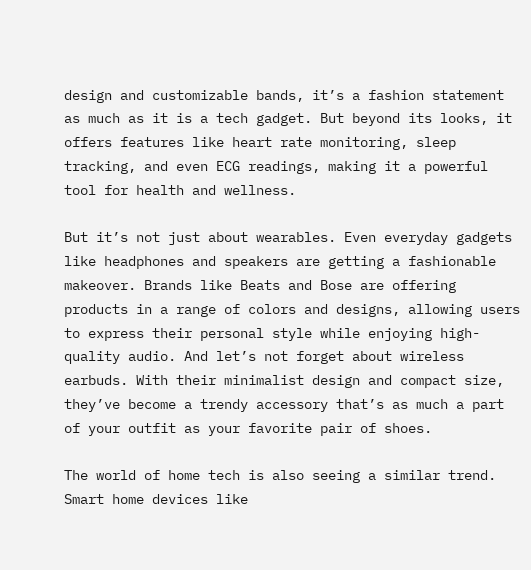design and customizable bands, it’s a fashion statement as much as it is a tech gadget. But beyond its looks, it offers features like heart rate monitoring, sleep tracking, and even ECG readings, making it a powerful tool for health and wellness.

But it’s not just about wearables. Even everyday gadgets like headphones and speakers are getting a fashionable makeover. Brands like Beats and Bose are offering products in a range of colors and designs, allowing users to express their personal style while enjoying high-quality audio. And let’s not forget about wireless earbuds. With their minimalist design and compact size, they’ve become a trendy accessory that’s as much a part of your outfit as your favorite pair of shoes.

The world of home tech is also seeing a similar trend. Smart home devices like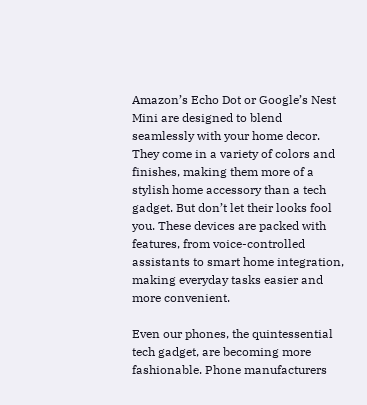Amazon’s Echo Dot or Google’s Nest Mini are designed to blend seamlessly with your home decor. They come in a variety of colors and finishes, making them more of a stylish home accessory than a tech gadget. But don’t let their looks fool you. These devices are packed with features, from voice-controlled assistants to smart home integration, making everyday tasks easier and more convenient.

Even our phones, the quintessential tech gadget, are becoming more fashionable. Phone manufacturers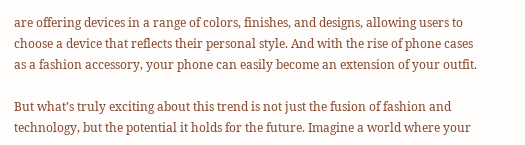are offering devices in a range of colors, finishes, and designs, allowing users to choose a device that reflects their personal style. And with the rise of phone cases as a fashion accessory, your phone can easily become an extension of your outfit.

But what’s truly exciting about this trend is not just the fusion of fashion and technology, but the potential it holds for the future. Imagine a world where your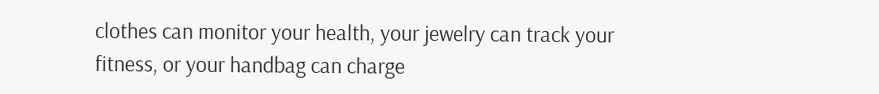clothes can monitor your health, your jewelry can track your fitness, or your handbag can charge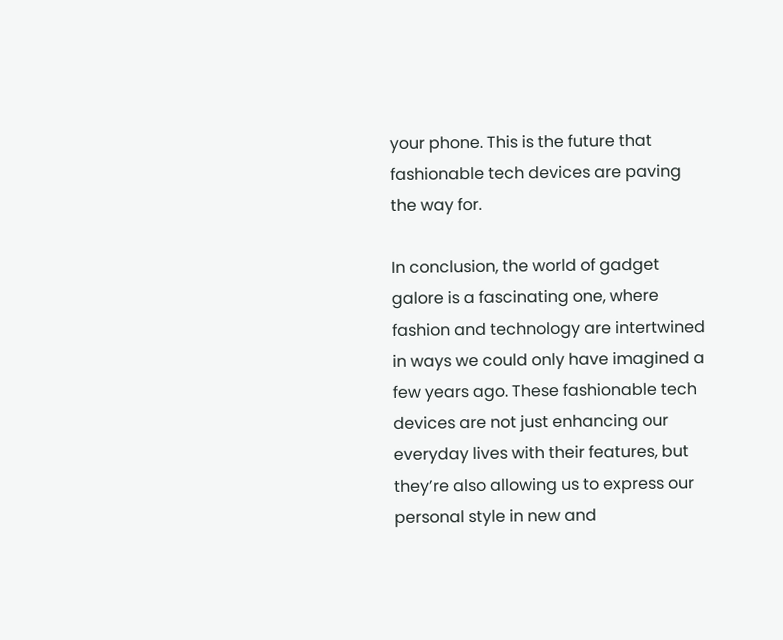your phone. This is the future that fashionable tech devices are paving the way for.

In conclusion, the world of gadget galore is a fascinating one, where fashion and technology are intertwined in ways we could only have imagined a few years ago. These fashionable tech devices are not just enhancing our everyday lives with their features, but they’re also allowing us to express our personal style in new and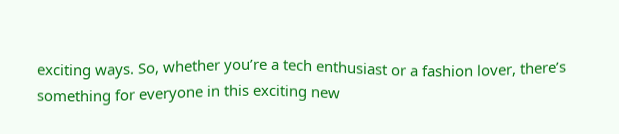exciting ways. So, whether you’re a tech enthusiast or a fashion lover, there’s something for everyone in this exciting new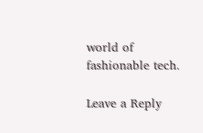world of fashionable tech.

Leave a Reply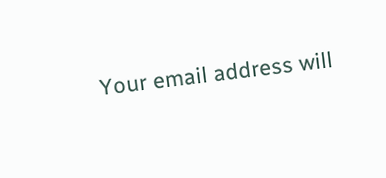Your email address will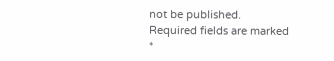not be published. Required fields are marked *